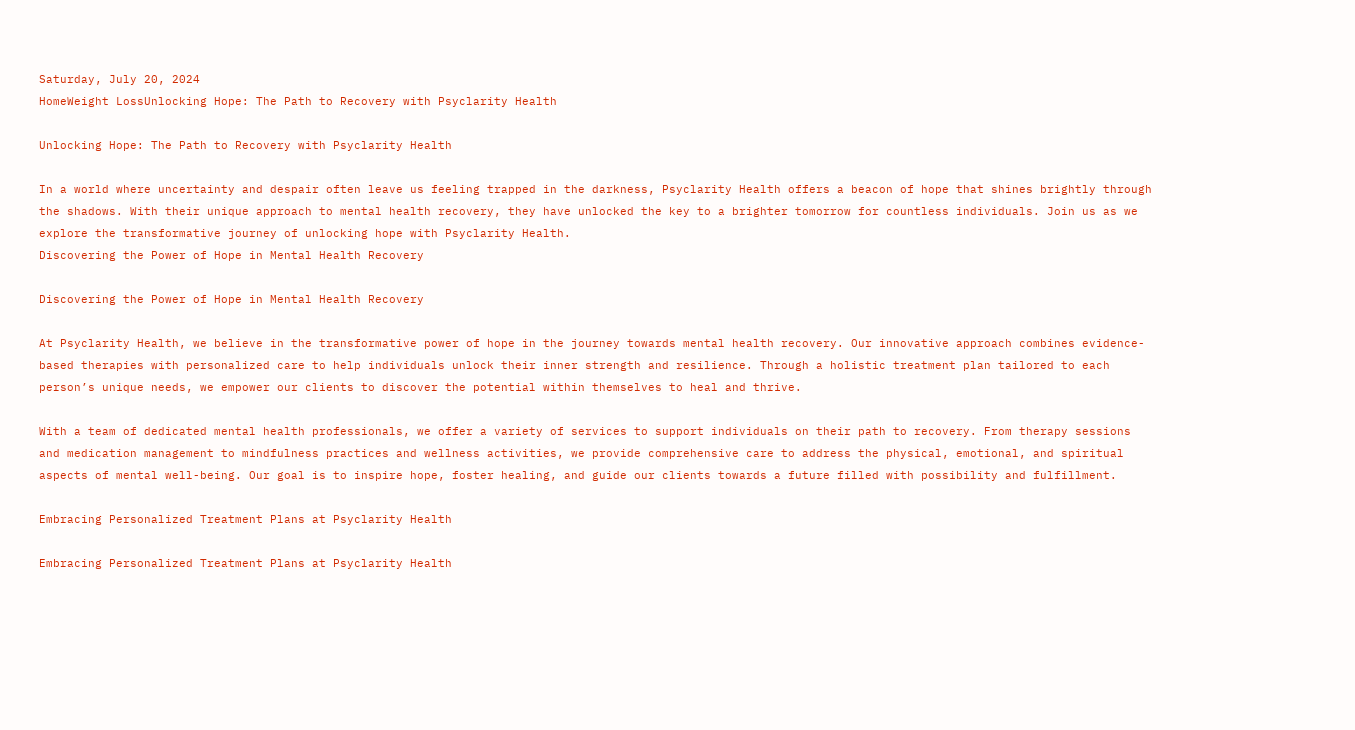Saturday, July 20, 2024
HomeWeight LossUnlocking Hope: The Path to Recovery with Psyclarity Health

Unlocking Hope: The Path to Recovery with Psyclarity Health

In a world where uncertainty and despair often leave us feeling trapped in the darkness, Psyclarity Health offers a beacon of hope that shines brightly through the shadows. With their unique approach to mental health recovery, they have unlocked the key to a brighter tomorrow for countless individuals. Join us as we explore the transformative journey of unlocking hope with Psyclarity Health.
Discovering the Power of Hope in Mental Health Recovery

Discovering the Power of Hope in Mental Health Recovery

At Psyclarity Health, we believe in the transformative power of hope in the journey towards mental health recovery. Our innovative approach combines evidence-based therapies with personalized care to help individuals unlock their inner strength and resilience. Through a holistic treatment plan tailored to each person’s unique needs, we empower our clients to discover the potential within themselves to heal and thrive.

With a team of dedicated mental health professionals, we offer a variety of services to support individuals on their path to recovery. From therapy sessions and medication management to mindfulness practices and wellness activities, we provide comprehensive care to address the physical, emotional, and spiritual aspects of mental well-being. Our goal is to inspire hope, foster healing, and guide our clients towards a future filled with possibility and fulfillment.

Embracing Personalized Treatment Plans at Psyclarity Health

Embracing Personalized Treatment Plans at Psyclarity Health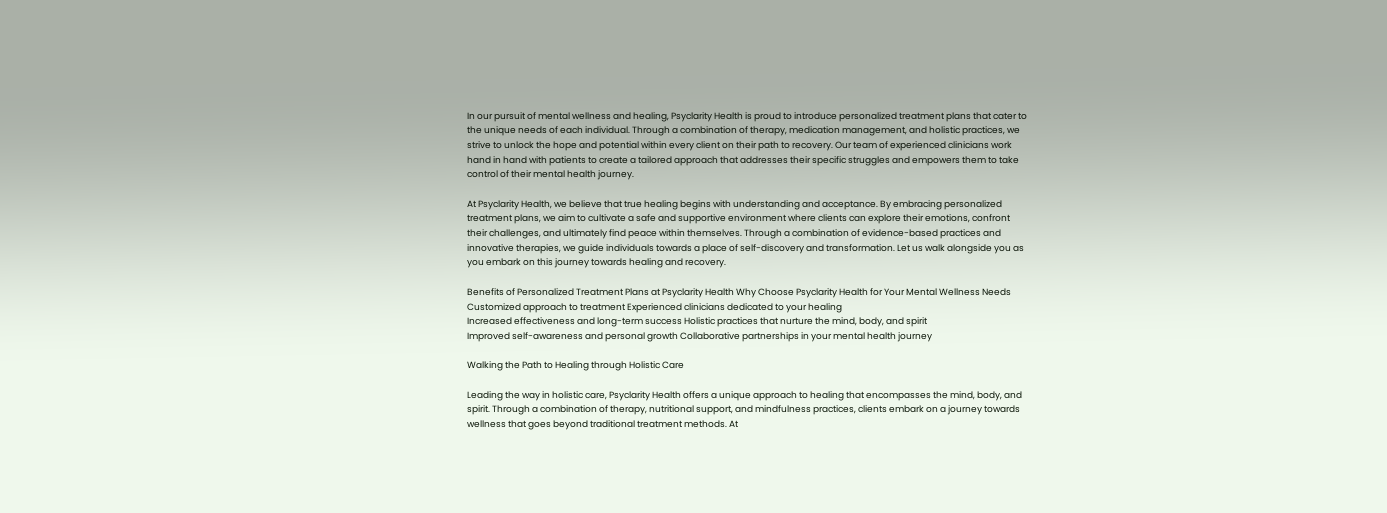In our pursuit of mental wellness and healing, Psyclarity Health is proud to introduce personalized treatment plans that cater to the unique needs of each individual. Through a combination of therapy, medication management, and holistic practices, we strive to unlock the hope and potential within every client on their path to recovery. Our team of experienced clinicians work hand in hand with patients to create a tailored approach that addresses their specific struggles and empowers them to take control of their mental health journey.

At Psyclarity Health, we believe that true healing begins with understanding and acceptance. By embracing personalized treatment plans, we aim to cultivate a safe and supportive environment where clients can explore their emotions, confront their challenges, and ultimately find peace within themselves. Through a combination of evidence-based practices and innovative therapies, we guide individuals towards a place of self-discovery and transformation. Let us walk alongside you as you embark on this journey towards healing and recovery.

Benefits of Personalized Treatment Plans at Psyclarity Health Why Choose Psyclarity Health for Your Mental Wellness Needs
Customized approach to treatment Experienced clinicians dedicated to your healing
Increased effectiveness and long-term success Holistic practices that nurture the mind, body, and spirit
Improved self-awareness and personal growth Collaborative partnerships in your mental health journey

Walking the Path to Healing through Holistic Care

Leading the way in holistic care, Psyclarity Health offers a unique approach to healing that encompasses the mind, body, and spirit. Through a combination of therapy, nutritional support, and mindfulness practices, clients embark on a journey towards wellness that goes beyond traditional treatment methods. At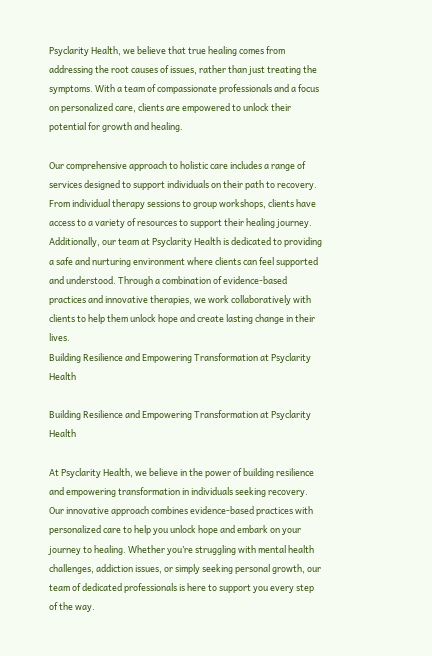Psyclarity Health, we believe that true healing comes from addressing the root causes of issues, rather than just treating the symptoms. With a team of compassionate professionals and a focus on personalized care, clients are empowered to unlock their potential for growth and healing.

Our comprehensive approach to holistic care includes a range of services designed to support individuals on their path to recovery. From individual therapy sessions to group workshops, clients have access to a variety of resources to support their healing journey. Additionally, our team at Psyclarity Health is dedicated to providing a safe and nurturing environment where clients can feel supported and understood. Through a combination of evidence-based practices and innovative therapies, we work collaboratively with clients to help them unlock hope and create lasting change in their lives.
Building Resilience and Empowering Transformation at Psyclarity Health

Building Resilience and Empowering Transformation at Psyclarity Health

At Psyclarity Health, we believe in the power of building resilience and empowering transformation in individuals seeking recovery. Our innovative approach combines evidence-based practices with personalized care to help you unlock hope and embark on your journey to healing. Whether you’re struggling with mental health challenges, addiction issues, or simply seeking personal growth, our team of dedicated professionals is here to support you every step of the way.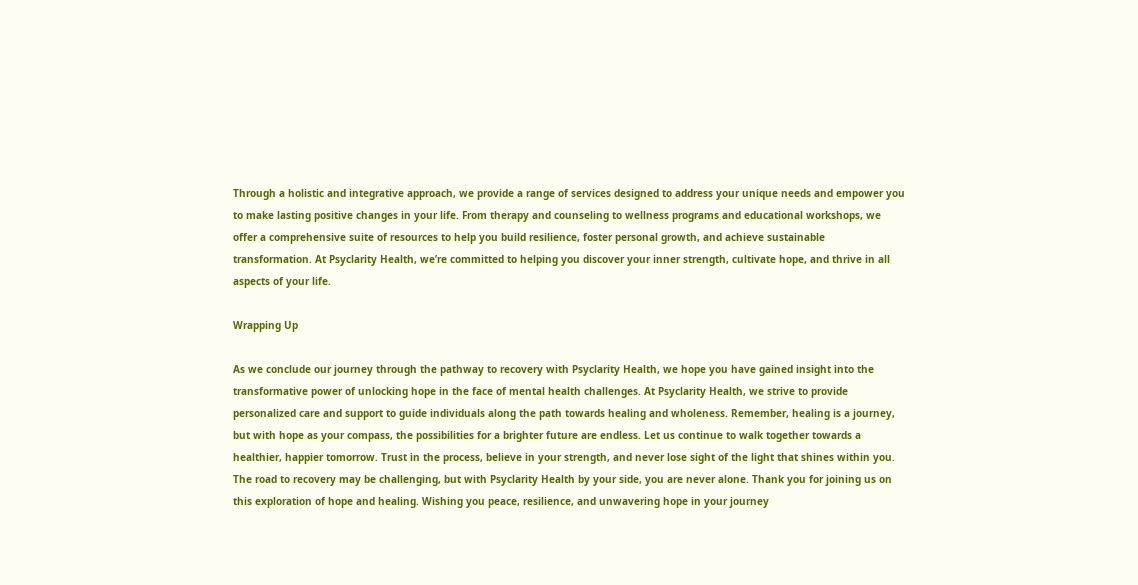Through a holistic and integrative approach, we provide a range of services designed to address your unique needs and empower you to make lasting positive changes in your life. From therapy and counseling to wellness programs and educational workshops, we offer a comprehensive suite of resources to help you build resilience, foster personal growth, and achieve sustainable transformation. At Psyclarity Health, we’re committed to helping you discover your inner strength, cultivate hope, and thrive in all aspects of your life.

Wrapping Up

As we conclude our journey through the pathway to recovery with Psyclarity Health, we hope you have gained insight into the transformative power of unlocking hope in the face of mental health challenges. At Psyclarity Health, we strive to provide personalized care and support to guide individuals along the path towards healing and wholeness. Remember, healing is a journey, but with hope as your compass, the possibilities for a brighter future are endless. Let us continue to walk together towards a healthier, happier tomorrow. Trust in the process, believe in your strength, and never lose sight of the light that shines within you. The road to recovery may be challenging, but with Psyclarity Health by your side, you are never alone. Thank you for joining us on this exploration of hope and healing. Wishing you peace, resilience, and unwavering hope in your journey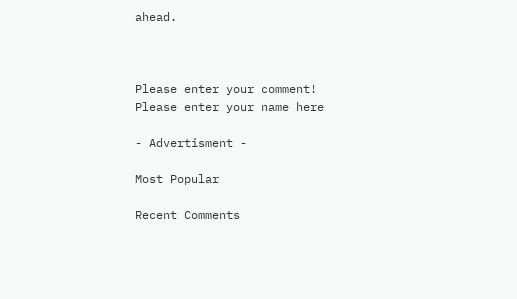ahead.



Please enter your comment!
Please enter your name here

- Advertisment -

Most Popular

Recent Comments